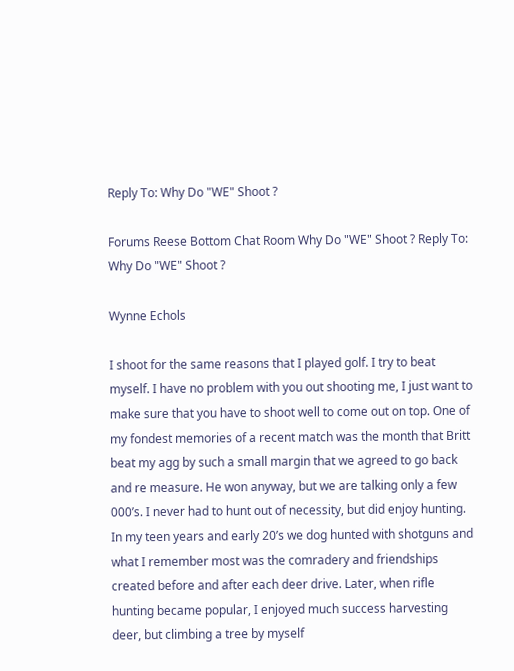Reply To: Why Do "WE" Shoot ?

Forums Reese Bottom Chat Room Why Do "WE" Shoot ? Reply To: Why Do "WE" Shoot ?

Wynne Echols

I shoot for the same reasons that I played golf. I try to beat myself. I have no problem with you out shooting me, I just want to make sure that you have to shoot well to come out on top. One of my fondest memories of a recent match was the month that Britt beat my agg by such a small margin that we agreed to go back and re measure. He won anyway, but we are talking only a few 000’s. I never had to hunt out of necessity, but did enjoy hunting. In my teen years and early 20’s we dog hunted with shotguns and what I remember most was the comradery and friendships created before and after each deer drive. Later, when rifle hunting became popular, I enjoyed much success harvesting deer, but climbing a tree by myself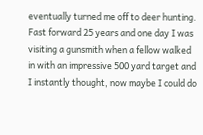eventually turned me off to deer hunting. Fast forward 25 years and one day I was visiting a gunsmith when a fellow walked in with an impressive 500 yard target and I instantly thought, now maybe I could do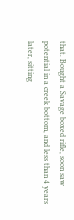that. Bought a Savage boxed rifle, soon saw potential in a creek bottom, and less than 4 years later, sitting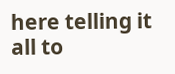here telling it all to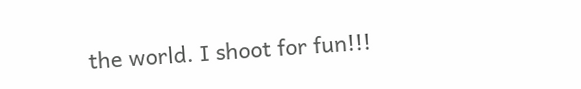the world. I shoot for fun!!!